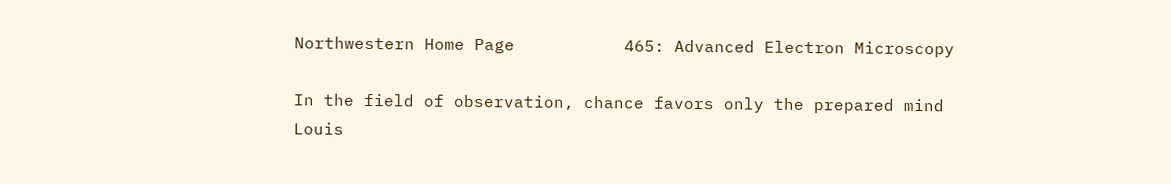Northwestern Home Page           465: Advanced Electron Microscopy

In the field of observation, chance favors only the prepared mind
Louis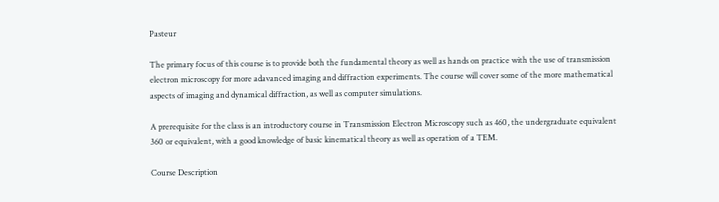Pasteur

The primary focus of this course is to provide both the fundamental theory as well as hands on practice with the use of transmission electron microscopy for more adavanced imaging and diffraction experiments. The course will cover some of the more mathematical aspects of imaging and dynamical diffraction, as well as computer simulations.

A prerequisite for the class is an introductory course in Transmission Electron Microscopy such as 460, the undergraduate equivalent 360 or equivalent, with a good knowledge of basic kinematical theory as well as operation of a TEM.

Course Description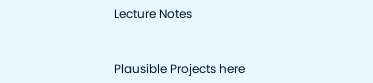Lecture Notes


Plausible Projects here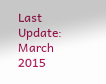Last Update: March 2015